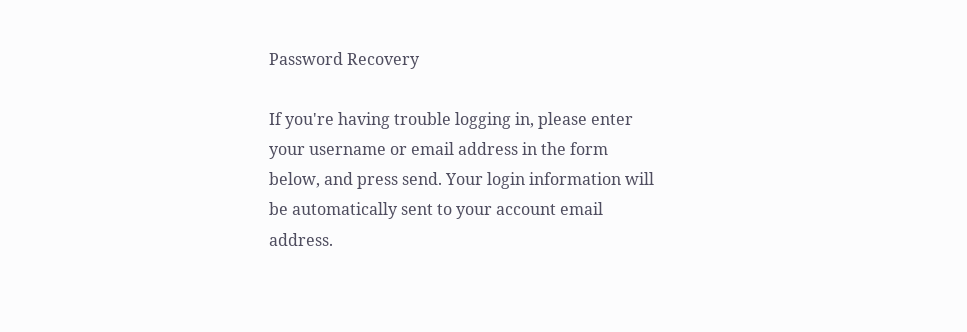Password Recovery

If you're having trouble logging in, please enter your username or email address in the form below, and press send. Your login information will be automatically sent to your account email address.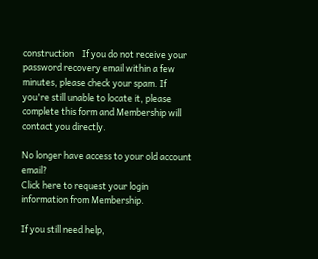construction    If you do not receive your password recovery email within a few minutes, please check your spam. If you're still unable to locate it, please complete this form and Membership will contact you directly.

No longer have access to your old account email?
Click here to request your login information from Membership.

If you still need help,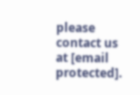please contact us at [email protected].